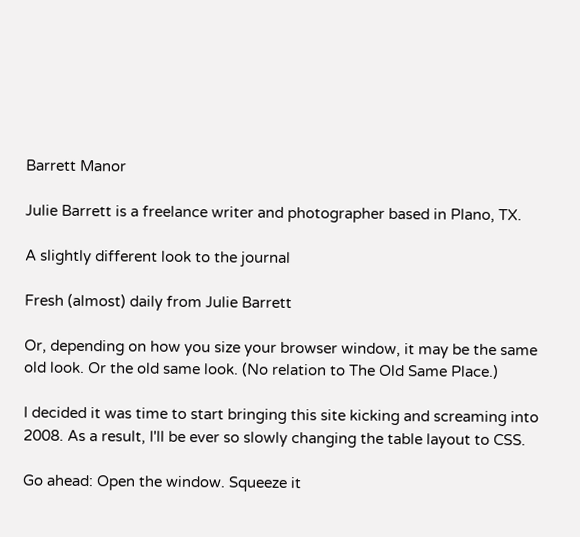Barrett Manor

Julie Barrett is a freelance writer and photographer based in Plano, TX.

A slightly different look to the journal

Fresh (almost) daily from Julie Barrett

Or, depending on how you size your browser window, it may be the same old look. Or the old same look. (No relation to The Old Same Place.)

I decided it was time to start bringing this site kicking and screaming into 2008. As a result, I'll be ever so slowly changing the table layout to CSS.

Go ahead: Open the window. Squeeze it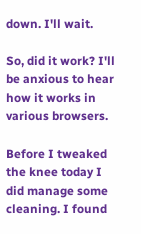down. I'll wait.

So, did it work? I'll be anxious to hear how it works in various browsers.

Before I tweaked the knee today I did manage some cleaning. I found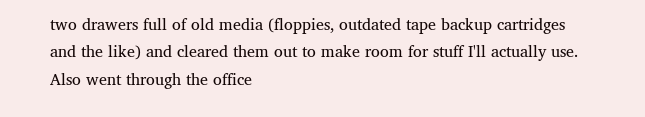two drawers full of old media (floppies, outdated tape backup cartridges and the like) and cleared them out to make room for stuff I'll actually use. Also went through the office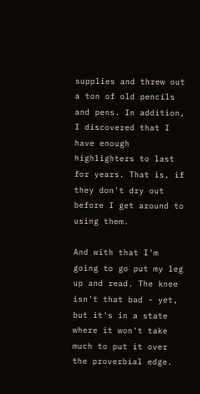supplies and threw out a ton of old pencils and pens. In addition, I discovered that I have enough highlighters to last for years. That is, if they don't dry out before I get around to using them.

And with that I'm going to go put my leg up and read. The knee isn't that bad - yet, but it's in a state where it won't take much to put it over the proverbial edge.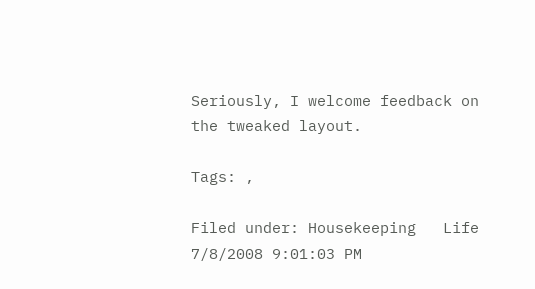Seriously, I welcome feedback on the tweaked layout.

Tags: ,

Filed under: Housekeeping   Life
7/8/2008 9:01:03 PM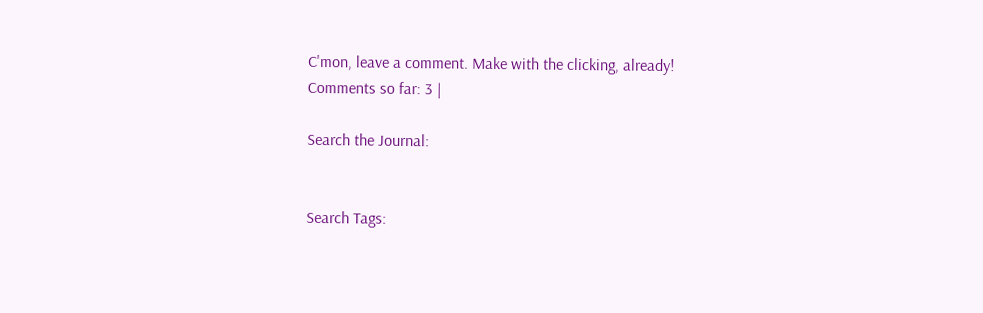C'mon, leave a comment. Make with the clicking, already!
Comments so far: 3 |

Search the Journal:


Search Tags: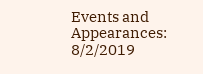Events and Appearances:
8/2/2019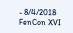- 8/4/2018
FenCon XVI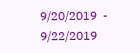9/20/2019  - 9/22/2019